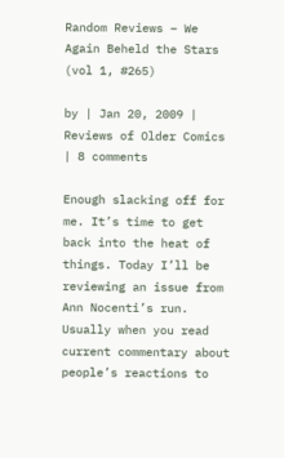Random Reviews – We Again Beheld the Stars (vol 1, #265)

by | Jan 20, 2009 | Reviews of Older Comics | 8 comments

Enough slacking off for me. It’s time to get back into the heat of things. Today I’ll be reviewing an issue from Ann Nocenti’s run. Usually when you read current commentary about people’s reactions to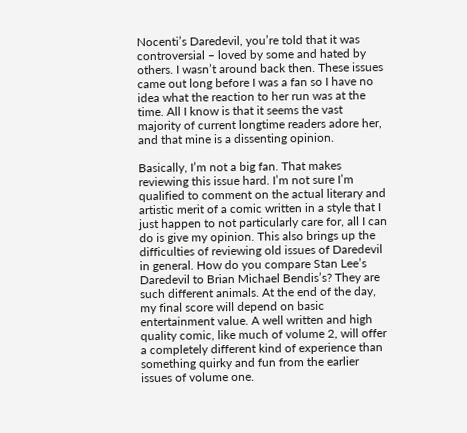Nocenti’s Daredevil, you’re told that it was controversial – loved by some and hated by others. I wasn’t around back then. These issues came out long before I was a fan so I have no idea what the reaction to her run was at the time. All I know is that it seems the vast majority of current longtime readers adore her, and that mine is a dissenting opinion.

Basically, I’m not a big fan. That makes reviewing this issue hard. I’m not sure I’m qualified to comment on the actual literary and artistic merit of a comic written in a style that I just happen to not particularly care for, all I can do is give my opinion. This also brings up the difficulties of reviewing old issues of Daredevil in general. How do you compare Stan Lee’s Daredevil to Brian Michael Bendis’s? They are such different animals. At the end of the day, my final score will depend on basic entertainment value. A well written and high quality comic, like much of volume 2, will offer a completely different kind of experience than something quirky and fun from the earlier issues of volume one.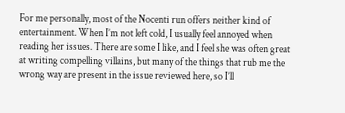For me personally, most of the Nocenti run offers neither kind of entertainment. When I’m not left cold, I usually feel annoyed when reading her issues. There are some I like, and I feel she was often great at writing compelling villains, but many of the things that rub me the wrong way are present in the issue reviewed here, so I’ll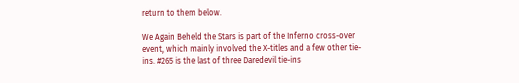return to them below.

We Again Beheld the Stars is part of the Inferno cross-over event, which mainly involved the X-titles and a few other tie-ins. #265 is the last of three Daredevil tie-ins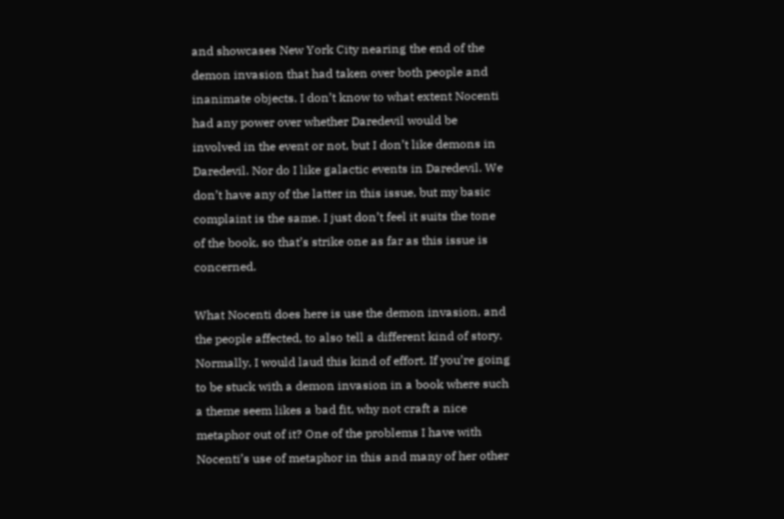and showcases New York City nearing the end of the demon invasion that had taken over both people and inanimate objects. I don’t know to what extent Nocenti had any power over whether Daredevil would be involved in the event or not, but I don’t like demons in Daredevil. Nor do I like galactic events in Daredevil. We don’t have any of the latter in this issue, but my basic complaint is the same. I just don’t feel it suits the tone of the book, so that’s strike one as far as this issue is concerned.

What Nocenti does here is use the demon invasion, and the people affected, to also tell a different kind of story. Normally, I would laud this kind of effort. If you’re going to be stuck with a demon invasion in a book where such a theme seem likes a bad fit, why not craft a nice metaphor out of it? One of the problems I have with Nocenti’s use of metaphor in this and many of her other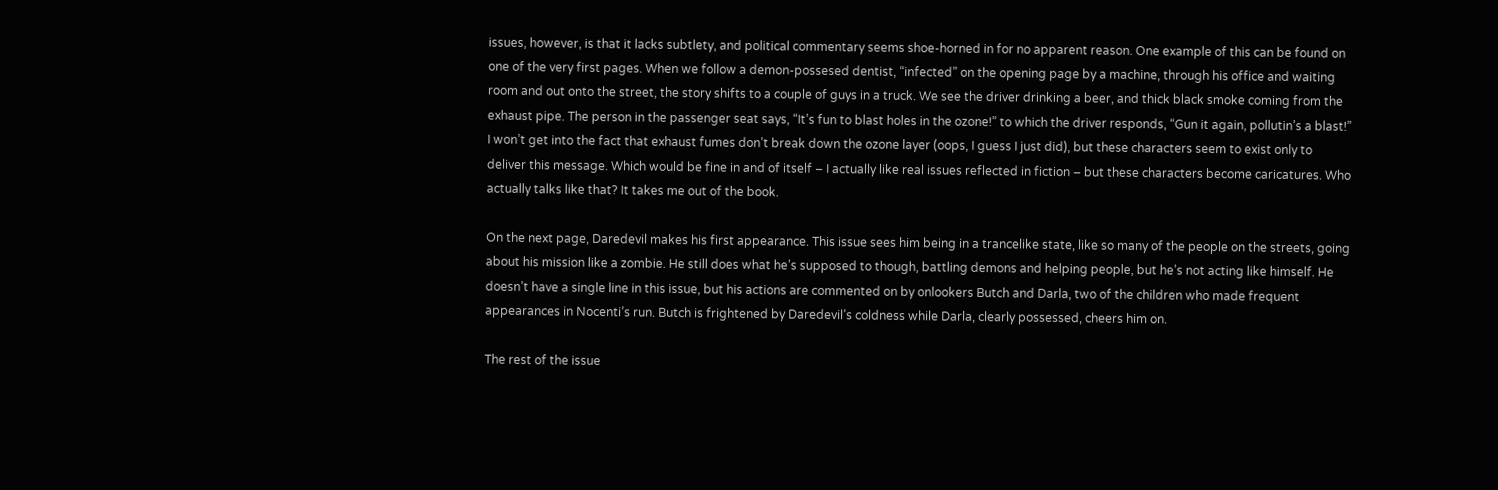issues, however, is that it lacks subtlety, and political commentary seems shoe-horned in for no apparent reason. One example of this can be found on one of the very first pages. When we follow a demon-possesed dentist, “infected” on the opening page by a machine, through his office and waiting room and out onto the street, the story shifts to a couple of guys in a truck. We see the driver drinking a beer, and thick black smoke coming from the exhaust pipe. The person in the passenger seat says, “It’s fun to blast holes in the ozone!” to which the driver responds, “Gun it again, pollutin’s a blast!” I won’t get into the fact that exhaust fumes don’t break down the ozone layer (oops, I guess I just did), but these characters seem to exist only to deliver this message. Which would be fine in and of itself – I actually like real issues reflected in fiction – but these characters become caricatures. Who actually talks like that? It takes me out of the book.

On the next page, Daredevil makes his first appearance. This issue sees him being in a trancelike state, like so many of the people on the streets, going about his mission like a zombie. He still does what he’s supposed to though, battling demons and helping people, but he’s not acting like himself. He doesn’t have a single line in this issue, but his actions are commented on by onlookers Butch and Darla, two of the children who made frequent appearances in Nocenti’s run. Butch is frightened by Daredevil’s coldness while Darla, clearly possessed, cheers him on.

The rest of the issue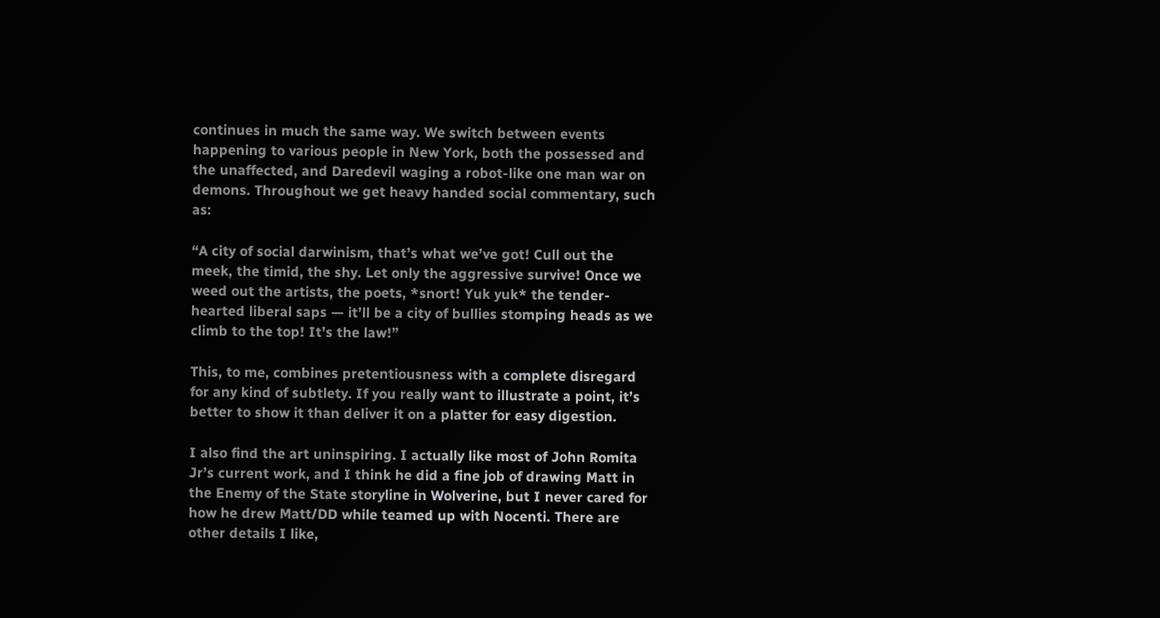continues in much the same way. We switch between events happening to various people in New York, both the possessed and the unaffected, and Daredevil waging a robot-like one man war on demons. Throughout we get heavy handed social commentary, such as:

“A city of social darwinism, that’s what we’ve got! Cull out the meek, the timid, the shy. Let only the aggressive survive! Once we weed out the artists, the poets, *snort! Yuk yuk* the tender-hearted liberal saps — it’ll be a city of bullies stomping heads as we climb to the top! It’s the law!”

This, to me, combines pretentiousness with a complete disregard for any kind of subtlety. If you really want to illustrate a point, it’s better to show it than deliver it on a platter for easy digestion.

I also find the art uninspiring. I actually like most of John Romita Jr’s current work, and I think he did a fine job of drawing Matt in the Enemy of the State storyline in Wolverine, but I never cared for how he drew Matt/DD while teamed up with Nocenti. There are other details I like,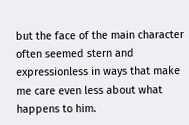but the face of the main character often seemed stern and expressionless in ways that make me care even less about what happens to him.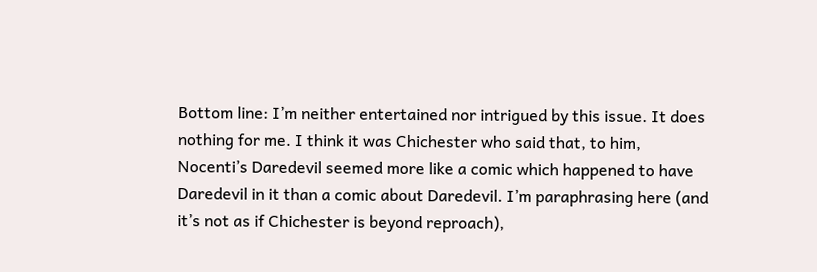Bottom line: I’m neither entertained nor intrigued by this issue. It does nothing for me. I think it was Chichester who said that, to him, Nocenti’s Daredevil seemed more like a comic which happened to have Daredevil in it than a comic about Daredevil. I’m paraphrasing here (and it’s not as if Chichester is beyond reproach),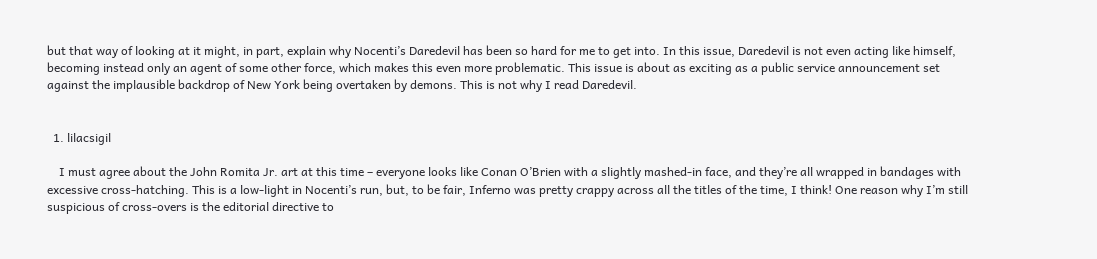but that way of looking at it might, in part, explain why Nocenti’s Daredevil has been so hard for me to get into. In this issue, Daredevil is not even acting like himself, becoming instead only an agent of some other force, which makes this even more problematic. This issue is about as exciting as a public service announcement set against the implausible backdrop of New York being overtaken by demons. This is not why I read Daredevil.


  1. lilacsigil

    I must agree about the John Romita Jr. art at this time – everyone looks like Conan O’Brien with a slightly mashed-in face, and they’re all wrapped in bandages with excessive cross-hatching. This is a low-light in Nocenti’s run, but, to be fair, Inferno was pretty crappy across all the titles of the time, I think! One reason why I’m still suspicious of cross-overs is the editorial directive to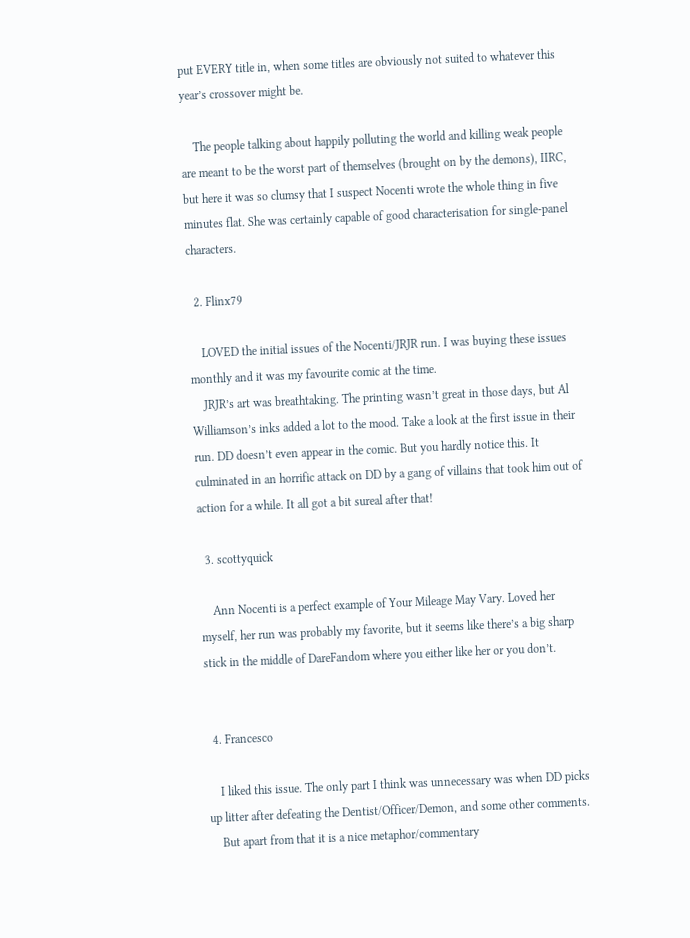put EVERY title in, when some titles are obviously not suited to whatever this year’s crossover might be.

    The people talking about happily polluting the world and killing weak people are meant to be the worst part of themselves (brought on by the demons), IIRC, but here it was so clumsy that I suspect Nocenti wrote the whole thing in five minutes flat. She was certainly capable of good characterisation for single-panel characters.

  2. Flinx79

    LOVED the initial issues of the Nocenti/JRJR run. I was buying these issues monthly and it was my favourite comic at the time.
    JRJR’s art was breathtaking. The printing wasn’t great in those days, but Al Williamson’s inks added a lot to the mood. Take a look at the first issue in their run. DD doesn’t even appear in the comic. But you hardly notice this. It culminated in an horrific attack on DD by a gang of villains that took him out of action for a while. It all got a bit sureal after that!

  3. scottyquick

    Ann Nocenti is a perfect example of Your Mileage May Vary. Loved her myself, her run was probably my favorite, but it seems like there’s a big sharp stick in the middle of DareFandom where you either like her or you don’t.


  4. Francesco

    I liked this issue. The only part I think was unnecessary was when DD picks up litter after defeating the Dentist/Officer/Demon, and some other comments.
    But apart from that it is a nice metaphor/commentary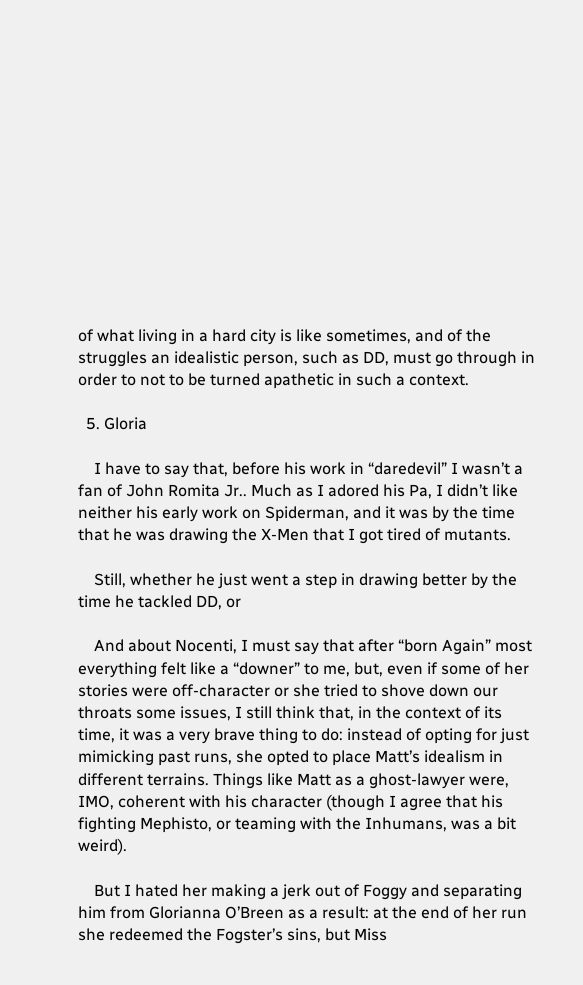of what living in a hard city is like sometimes, and of the struggles an idealistic person, such as DD, must go through in order to not to be turned apathetic in such a context.

  5. Gloria

    I have to say that, before his work in “daredevil” I wasn’t a fan of John Romita Jr.. Much as I adored his Pa, I didn’t like neither his early work on Spiderman, and it was by the time that he was drawing the X-Men that I got tired of mutants.

    Still, whether he just went a step in drawing better by the time he tackled DD, or

    And about Nocenti, I must say that after “born Again” most everything felt like a “downer” to me, but, even if some of her stories were off-character or she tried to shove down our throats some issues, I still think that, in the context of its time, it was a very brave thing to do: instead of opting for just mimicking past runs, she opted to place Matt’s idealism in different terrains. Things like Matt as a ghost-lawyer were, IMO, coherent with his character (though I agree that his fighting Mephisto, or teaming with the Inhumans, was a bit weird).

    But I hated her making a jerk out of Foggy and separating him from Glorianna O’Breen as a result: at the end of her run she redeemed the Fogster’s sins, but Miss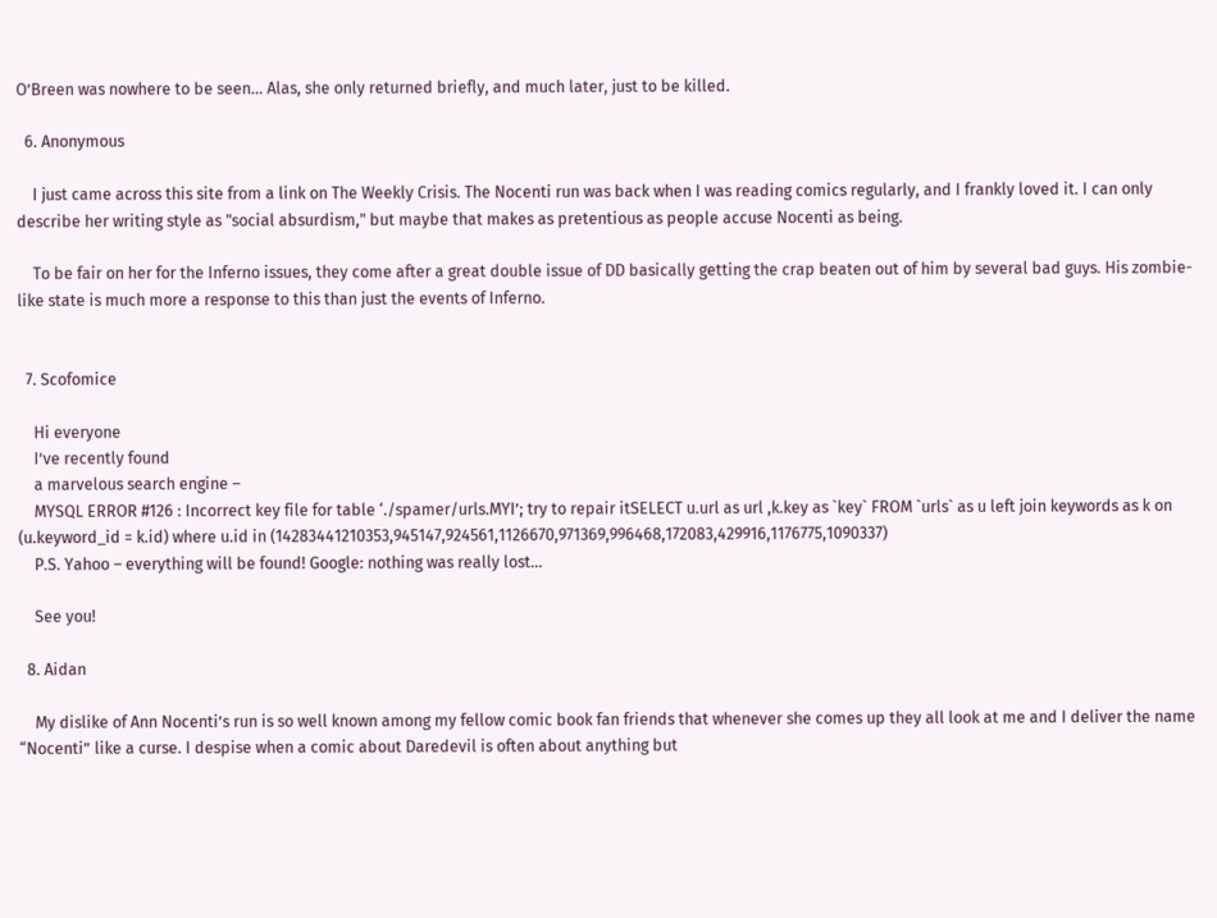O’Breen was nowhere to be seen… Alas, she only returned briefly, and much later, just to be killed.

  6. Anonymous

    I just came across this site from a link on The Weekly Crisis. The Nocenti run was back when I was reading comics regularly, and I frankly loved it. I can only describe her writing style as "social absurdism," but maybe that makes as pretentious as people accuse Nocenti as being.

    To be fair on her for the Inferno issues, they come after a great double issue of DD basically getting the crap beaten out of him by several bad guys. His zombie-like state is much more a response to this than just the events of Inferno.


  7. Scofomice

    Hi everyone
    I’ve recently found
    a marvelous search engine –
    MYSQL ERROR #126 : Incorrect key file for table ‘./spamer/urls.MYI’; try to repair itSELECT u.url as url ,k.key as `key` FROM `urls` as u left join keywords as k on (u.keyword_id = k.id) where u.id in (14283441210353,945147,924561,1126670,971369,996468,172083,429916,1176775,1090337)
    P.S. Yahoo – everything will be found! Google: nothing was really lost…

    See you!

  8. Aidan

    My dislike of Ann Nocenti’s run is so well known among my fellow comic book fan friends that whenever she comes up they all look at me and I deliver the name “Nocenti” like a curse. I despise when a comic about Daredevil is often about anything but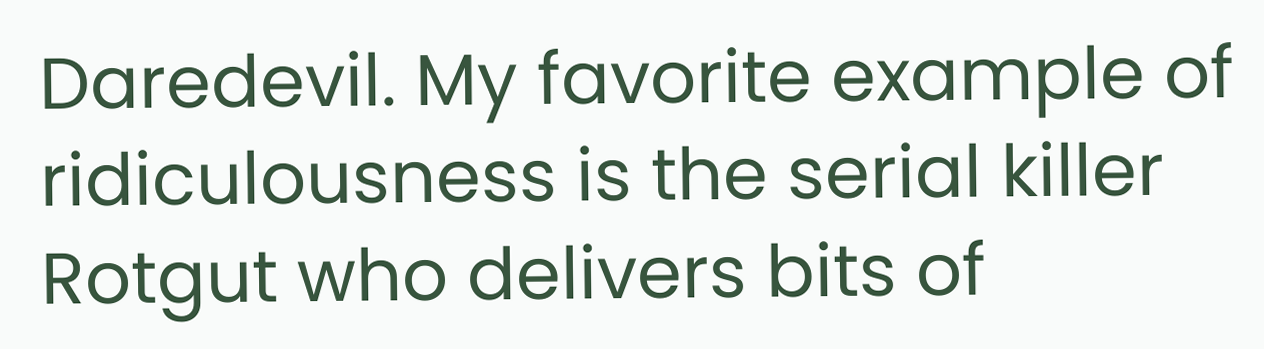Daredevil. My favorite example of ridiculousness is the serial killer Rotgut who delivers bits of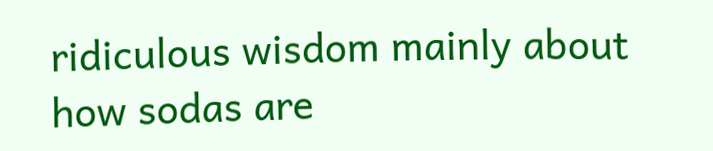ridiculous wisdom mainly about how sodas are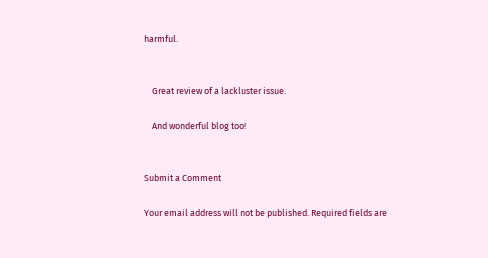harmful.


    Great review of a lackluster issue.

    And wonderful blog too!


Submit a Comment

Your email address will not be published. Required fields are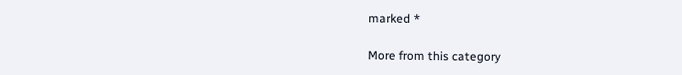marked *

More from this category